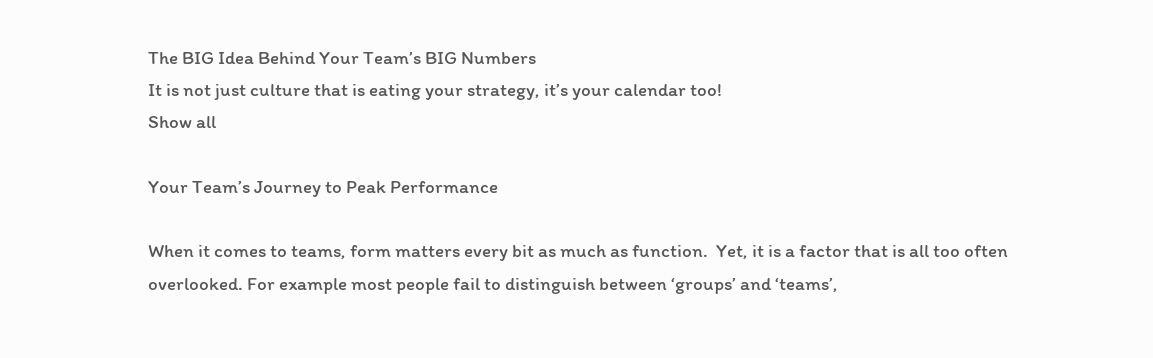The BIG Idea Behind Your Team’s BIG Numbers
It is not just culture that is eating your strategy, it’s your calendar too!
Show all

Your Team’s Journey to Peak Performance

When it comes to teams, form matters every bit as much as function.  Yet, it is a factor that is all too often overlooked. For example most people fail to distinguish between ‘groups’ and ‘teams’,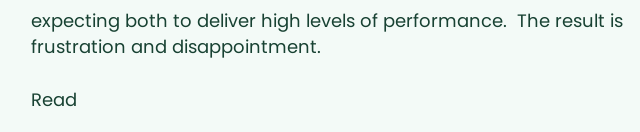expecting both to deliver high levels of performance.  The result is frustration and disappointment.

Read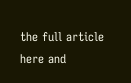the full article here and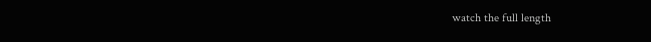watch the full length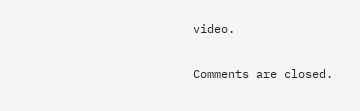video.

Comments are closed.